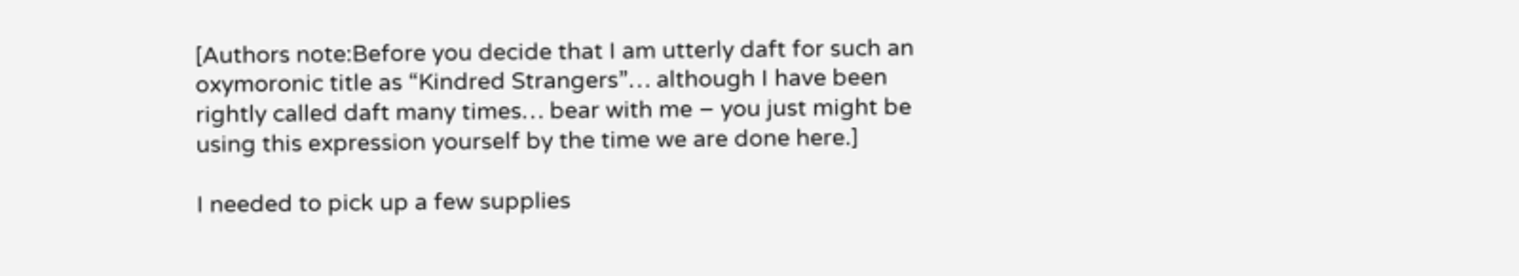[Authors note:Before you decide that I am utterly daft for such an oxymoronic title as “Kindred Strangers”… although I have been rightly called daft many times… bear with me – you just might be using this expression yourself by the time we are done here.]

I needed to pick up a few supplies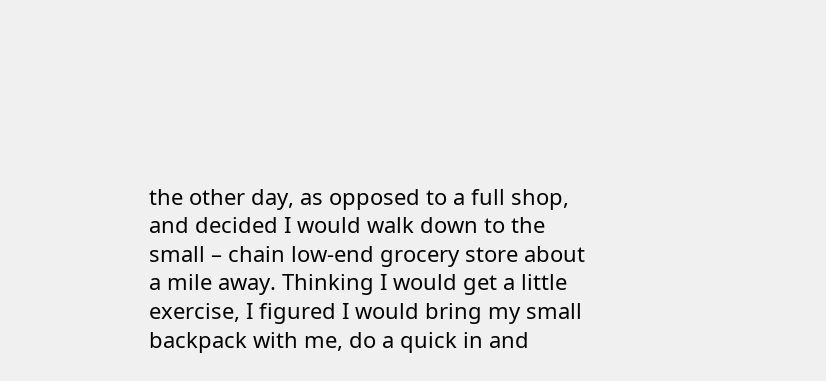the other day, as opposed to a full shop, and decided I would walk down to the small – chain low-end grocery store about a mile away. Thinking I would get a little exercise, I figured I would bring my small backpack with me, do a quick in and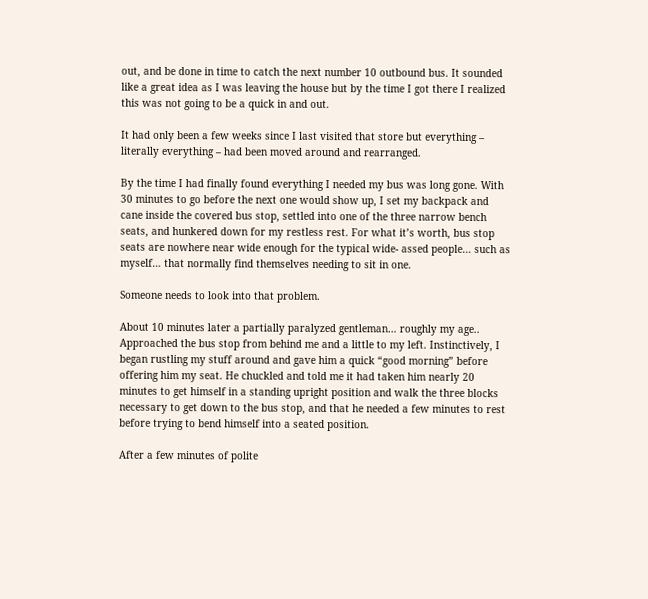out, and be done in time to catch the next number 10 outbound bus. It sounded like a great idea as I was leaving the house but by the time I got there I realized this was not going to be a quick in and out.

It had only been a few weeks since I last visited that store but everything – literally everything – had been moved around and rearranged.

By the time I had finally found everything I needed my bus was long gone. With 30 minutes to go before the next one would show up, I set my backpack and cane inside the covered bus stop, settled into one of the three narrow bench seats, and hunkered down for my restless rest. For what it’s worth, bus stop seats are nowhere near wide enough for the typical wide- assed people… such as myself… that normally find themselves needing to sit in one.

Someone needs to look into that problem.

About 10 minutes later a partially paralyzed gentleman… roughly my age.. Approached the bus stop from behind me and a little to my left. Instinctively, I began rustling my stuff around and gave him a quick “good morning” before offering him my seat. He chuckled and told me it had taken him nearly 20 minutes to get himself in a standing upright position and walk the three blocks necessary to get down to the bus stop, and that he needed a few minutes to rest before trying to bend himself into a seated position.

After a few minutes of polite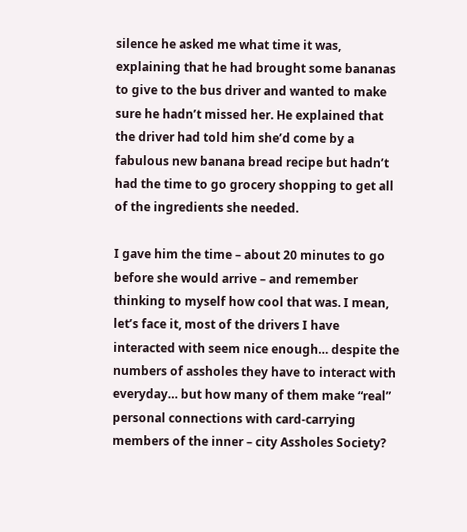silence he asked me what time it was, explaining that he had brought some bananas to give to the bus driver and wanted to make sure he hadn’t missed her. He explained that the driver had told him she’d come by a fabulous new banana bread recipe but hadn’t had the time to go grocery shopping to get all of the ingredients she needed.

I gave him the time – about 20 minutes to go before she would arrive – and remember thinking to myself how cool that was. I mean, let’s face it, most of the drivers I have interacted with seem nice enough… despite the numbers of assholes they have to interact with everyday… but how many of them make “real” personal connections with card-carrying members of the inner – city Assholes Society?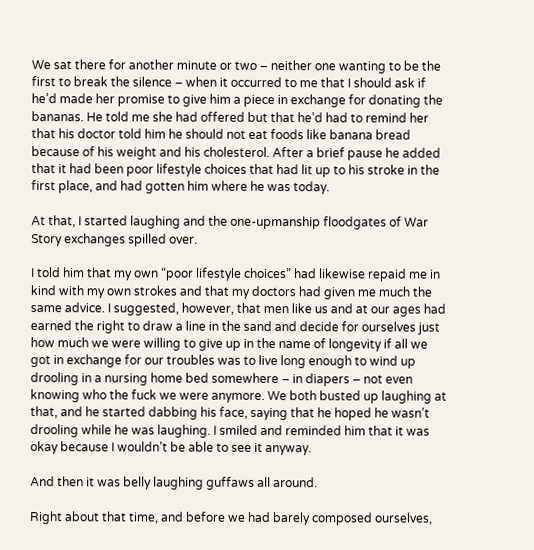We sat there for another minute or two – neither one wanting to be the first to break the silence – when it occurred to me that I should ask if he’d made her promise to give him a piece in exchange for donating the bananas. He told me she had offered but that he’d had to remind her that his doctor told him he should not eat foods like banana bread because of his weight and his cholesterol. After a brief pause he added that it had been poor lifestyle choices that had lit up to his stroke in the first place, and had gotten him where he was today.

At that, I started laughing and the one-upmanship floodgates of War Story exchanges spilled over.

I told him that my own “poor lifestyle choices” had likewise repaid me in kind with my own strokes and that my doctors had given me much the same advice. I suggested, however, that men like us and at our ages had earned the right to draw a line in the sand and decide for ourselves just how much we were willing to give up in the name of longevity if all we got in exchange for our troubles was to live long enough to wind up drooling in a nursing home bed somewhere – in diapers – not even knowing who the fuck we were anymore. We both busted up laughing at that, and he started dabbing his face, saying that he hoped he wasn’t drooling while he was laughing. I smiled and reminded him that it was okay because I wouldn’t be able to see it anyway.

And then it was belly laughing guffaws all around.

Right about that time, and before we had barely composed ourselves,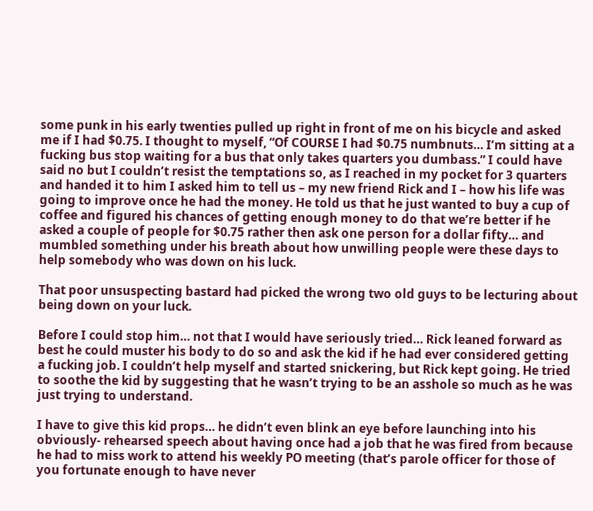some punk in his early twenties pulled up right in front of me on his bicycle and asked me if I had $0.75. I thought to myself, “Of COURSE I had $0.75 numbnuts… I’m sitting at a fucking bus stop waiting for a bus that only takes quarters you dumbass.” I could have said no but I couldn’t resist the temptations so, as I reached in my pocket for 3 quarters and handed it to him I asked him to tell us – my new friend Rick and I – how his life was going to improve once he had the money. He told us that he just wanted to buy a cup of coffee and figured his chances of getting enough money to do that we’re better if he asked a couple of people for $0.75 rather then ask one person for a dollar fifty… and mumbled something under his breath about how unwilling people were these days to help somebody who was down on his luck.

That poor unsuspecting bastard had picked the wrong two old guys to be lecturing about being down on your luck.

Before I could stop him… not that I would have seriously tried… Rick leaned forward as best he could muster his body to do so and ask the kid if he had ever considered getting a fucking job. I couldn’t help myself and started snickering, but Rick kept going. He tried to soothe the kid by suggesting that he wasn’t trying to be an asshole so much as he was just trying to understand.

I have to give this kid props… he didn’t even blink an eye before launching into his obviously- rehearsed speech about having once had a job that he was fired from because he had to miss work to attend his weekly PO meeting (that’s parole officer for those of you fortunate enough to have never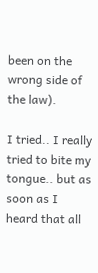been on the wrong side of the law).

I tried.. I really tried to bite my tongue.. but as soon as I heard that all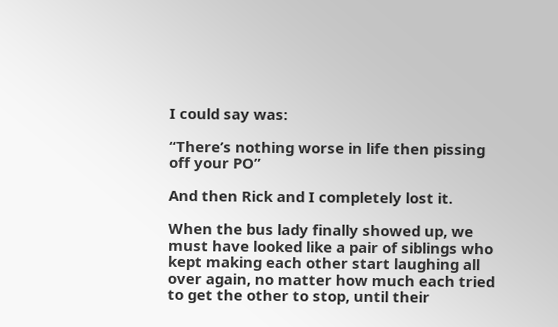I could say was:

“There’s nothing worse in life then pissing off your PO”

And then Rick and I completely lost it.

When the bus lady finally showed up, we must have looked like a pair of siblings who kept making each other start laughing all over again, no matter how much each tried to get the other to stop, until their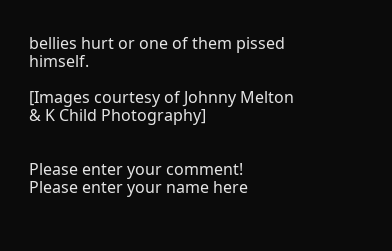bellies hurt or one of them pissed himself.

[Images courtesy of Johnny Melton & K Child Photography]


Please enter your comment!
Please enter your name here